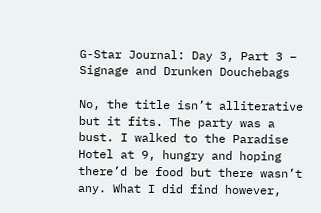G-Star Journal: Day 3, Part 3 – Signage and Drunken Douchebags

No, the title isn’t alliterative but it fits. The party was a bust. I walked to the Paradise Hotel at 9, hungry and hoping there’d be food but there wasn’t any. What I did find however,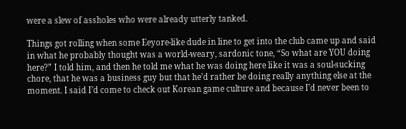were a slew of assholes who were already utterly tanked.

Things got rolling when some Eeyore-like dude in line to get into the club came up and said in what he probably thought was a world-weary, sardonic tone, “So what are YOU doing here?” I told him, and then he told me what he was doing here like it was a soul-sucking chore, that he was a business guy but that he’d rather be doing really anything else at the moment. I said I’d come to check out Korean game culture and because I’d never been to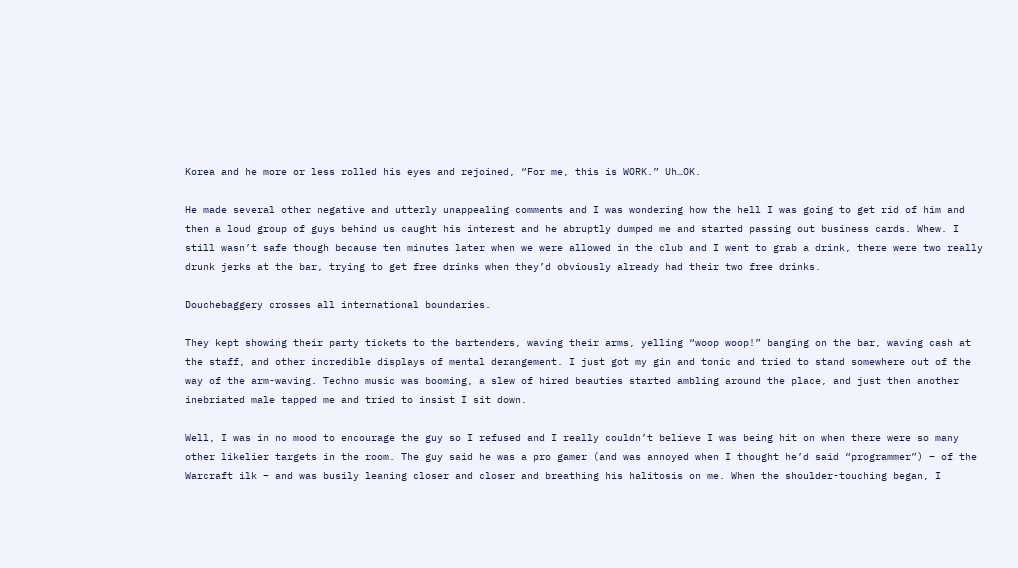Korea and he more or less rolled his eyes and rejoined, “For me, this is WORK.” Uh…OK.

He made several other negative and utterly unappealing comments and I was wondering how the hell I was going to get rid of him and then a loud group of guys behind us caught his interest and he abruptly dumped me and started passing out business cards. Whew. I still wasn’t safe though because ten minutes later when we were allowed in the club and I went to grab a drink, there were two really drunk jerks at the bar, trying to get free drinks when they’d obviously already had their two free drinks.

Douchebaggery crosses all international boundaries.

They kept showing their party tickets to the bartenders, waving their arms, yelling “woop woop!” banging on the bar, waving cash at the staff, and other incredible displays of mental derangement. I just got my gin and tonic and tried to stand somewhere out of the way of the arm-waving. Techno music was booming, a slew of hired beauties started ambling around the place, and just then another inebriated male tapped me and tried to insist I sit down.

Well, I was in no mood to encourage the guy so I refused and I really couldn’t believe I was being hit on when there were so many other likelier targets in the room. The guy said he was a pro gamer (and was annoyed when I thought he’d said “programmer”) – of the Warcraft ilk – and was busily leaning closer and closer and breathing his halitosis on me. When the shoulder-touching began, I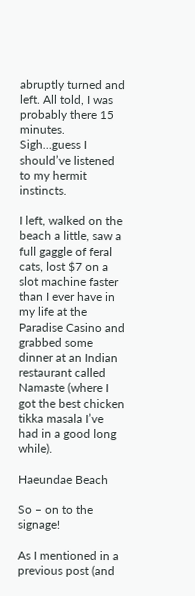abruptly turned and left. All told, I was probably there 15 minutes. Sigh…guess I should’ve listened to my hermit instincts.

I left, walked on the beach a little, saw a full gaggle of feral cats, lost $7 on a slot machine faster than I ever have in my life at the Paradise Casino and grabbed some dinner at an Indian restaurant called Namaste (where I got the best chicken tikka masala I’ve had in a good long while).

Haeundae Beach

So – on to the signage!

As I mentioned in a previous post (and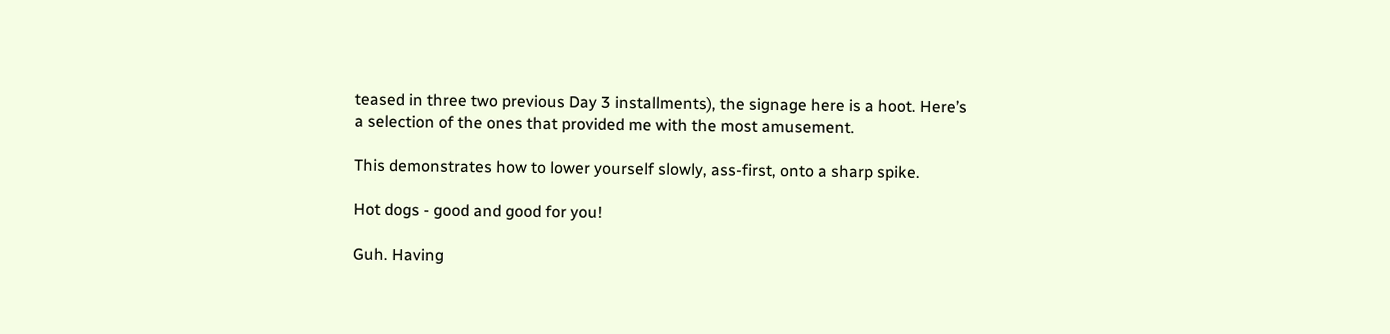teased in three two previous Day 3 installments), the signage here is a hoot. Here’s a selection of the ones that provided me with the most amusement.

This demonstrates how to lower yourself slowly, ass-first, onto a sharp spike.

Hot dogs - good and good for you!

Guh. Having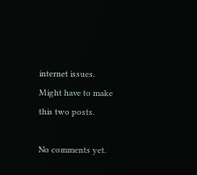internet issues. Might have to make this two posts.

No comments yet.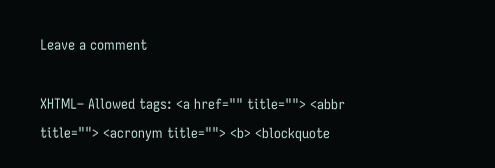Leave a comment

XHTML– Allowed tags: <a href="" title=""> <abbr title=""> <acronym title=""> <b> <blockquote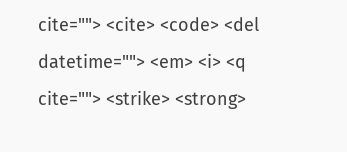cite=""> <cite> <code> <del datetime=""> <em> <i> <q cite=""> <strike> <strong>